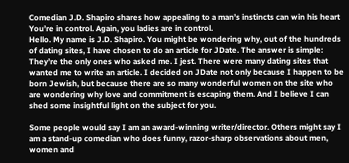Comedian J.D. Shapiro shares how appealing to a man’s instincts can win his heart
You’re in control. Again, you ladies are in control.
Hello. My name is J.D. Shapiro. You might be wondering why, out of the hundreds of dating sites, I have chosen to do an article for JDate. The answer is simple: They’re the only ones who asked me. I jest. There were many dating sites that wanted me to write an article. I decided on JDate not only because I happen to be born Jewish, but because there are so many wonderful women on the site who are wondering why love and commitment is escaping them. And I believe I can shed some insightful light on the subject for you.

Some people would say I am an award-winning writer/director. Others might say I am a stand-up comedian who does funny, razor-sharp observations about men, women and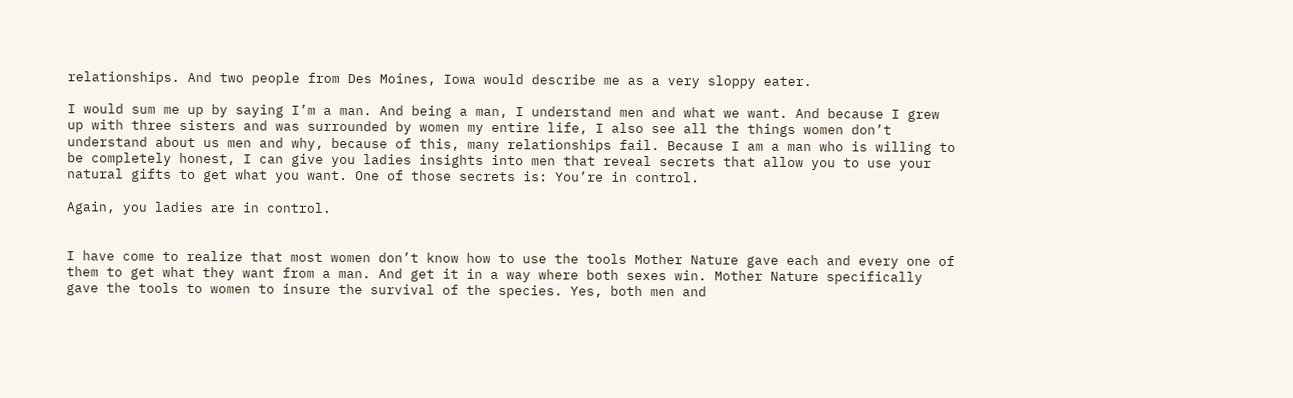relationships. And two people from Des Moines, Iowa would describe me as a very sloppy eater.

I would sum me up by saying I’m a man. And being a man, I understand men and what we want. And because I grew up with three sisters and was surrounded by women my entire life, I also see all the things women don’t understand about us men and why, because of this, many relationships fail. Because I am a man who is willing to be completely honest, I can give you ladies insights into men that reveal secrets that allow you to use your natural gifts to get what you want. One of those secrets is: You’re in control.

Again, you ladies are in control.


I have come to realize that most women don’t know how to use the tools Mother Nature gave each and every one of them to get what they want from a man. And get it in a way where both sexes win. Mother Nature specifically gave the tools to women to insure the survival of the species. Yes, both men and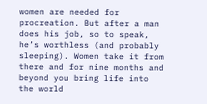women are needed for procreation. But after a man does his job, so to speak, he’s worthless (and probably sleeping). Women take it from there and for nine months and beyond you bring life into the world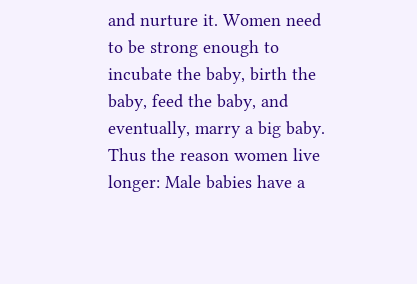and nurture it. Women need to be strong enough to incubate the baby, birth the baby, feed the baby, and eventually, marry a big baby. Thus the reason women live longer: Male babies have a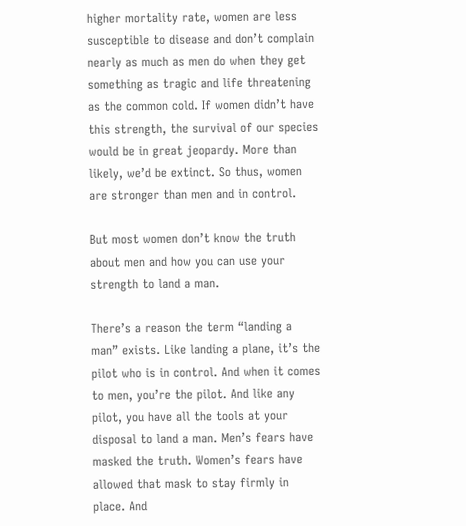higher mortality rate, women are less susceptible to disease and don’t complain nearly as much as men do when they get something as tragic and life threatening as the common cold. If women didn’t have this strength, the survival of our species would be in great jeopardy. More than likely, we’d be extinct. So thus, women are stronger than men and in control.

But most women don’t know the truth about men and how you can use your strength to land a man.

There’s a reason the term “landing a man” exists. Like landing a plane, it’s the pilot who is in control. And when it comes to men, you’re the pilot. And like any pilot, you have all the tools at your disposal to land a man. Men’s fears have masked the truth. Women’s fears have allowed that mask to stay firmly in place. And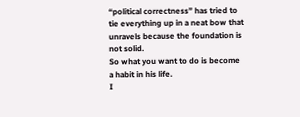“political correctness” has tried to tie everything up in a neat bow that unravels because the foundation is not solid.
So what you want to do is become a habit in his life.
I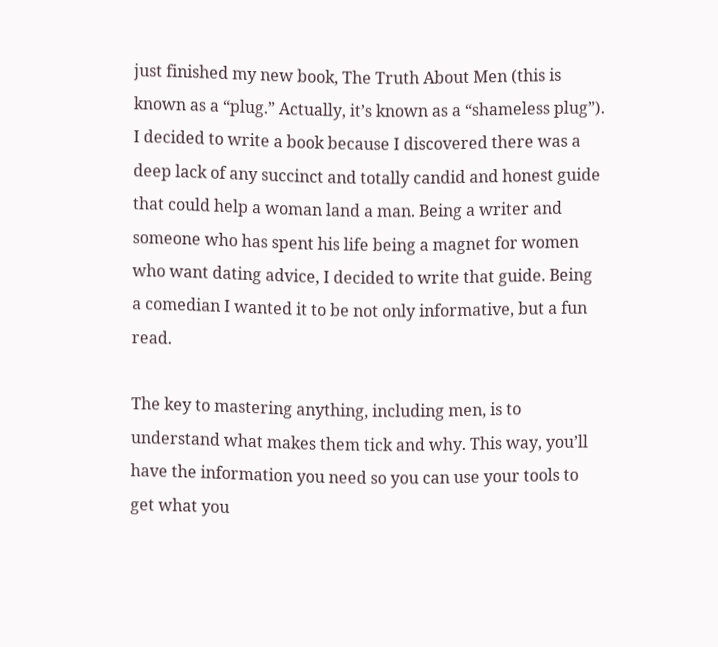just finished my new book, The Truth About Men (this is known as a “plug.” Actually, it’s known as a “shameless plug”). I decided to write a book because I discovered there was a deep lack of any succinct and totally candid and honest guide that could help a woman land a man. Being a writer and someone who has spent his life being a magnet for women who want dating advice, I decided to write that guide. Being a comedian I wanted it to be not only informative, but a fun read.

The key to mastering anything, including men, is to understand what makes them tick and why. This way, you’ll have the information you need so you can use your tools to get what you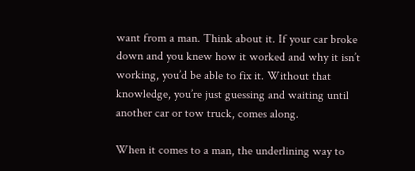want from a man. Think about it. If your car broke down and you knew how it worked and why it isn’t working, you’d be able to fix it. Without that knowledge, you’re just guessing and waiting until another car or tow truck, comes along.

When it comes to a man, the underlining way to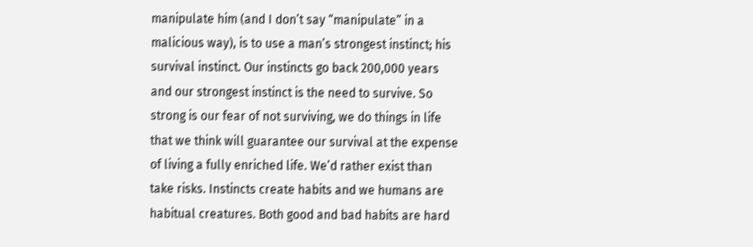manipulate him (and I don’t say “manipulate” in a malicious way), is to use a man’s strongest instinct; his survival instinct. Our instincts go back 200,000 years and our strongest instinct is the need to survive. So strong is our fear of not surviving, we do things in life that we think will guarantee our survival at the expense of living a fully enriched life. We’d rather exist than take risks. Instincts create habits and we humans are habitual creatures. Both good and bad habits are hard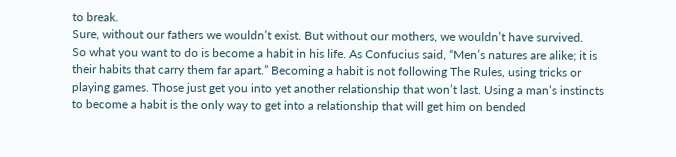to break.
Sure, without our fathers we wouldn’t exist. But without our mothers, we wouldn’t have survived.
So what you want to do is become a habit in his life. As Confucius said, “Men’s natures are alike; it is their habits that carry them far apart.” Becoming a habit is not following The Rules, using tricks or playing games. Those just get you into yet another relationship that won’t last. Using a man’s instincts to become a habit is the only way to get into a relationship that will get him on bended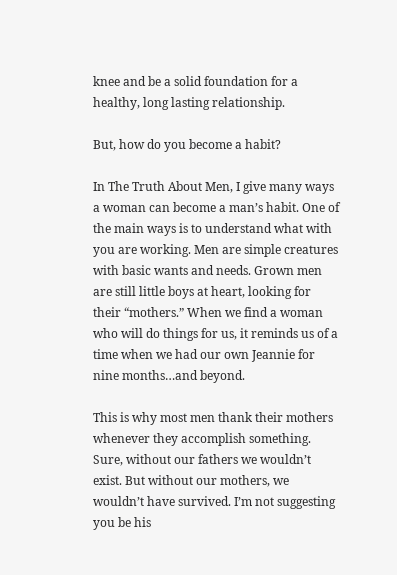knee and be a solid foundation for a healthy, long lasting relationship.

But, how do you become a habit?

In The Truth About Men, I give many ways a woman can become a man’s habit. One of the main ways is to understand what with you are working. Men are simple creatures with basic wants and needs. Grown men are still little boys at heart, looking for their “mothers.” When we find a woman who will do things for us, it reminds us of a time when we had our own Jeannie for nine months…and beyond.

This is why most men thank their mothers whenever they accomplish something. Sure, without our fathers we wouldn’t exist. But without our mothers, we wouldn’t have survived. I’m not suggesting you be his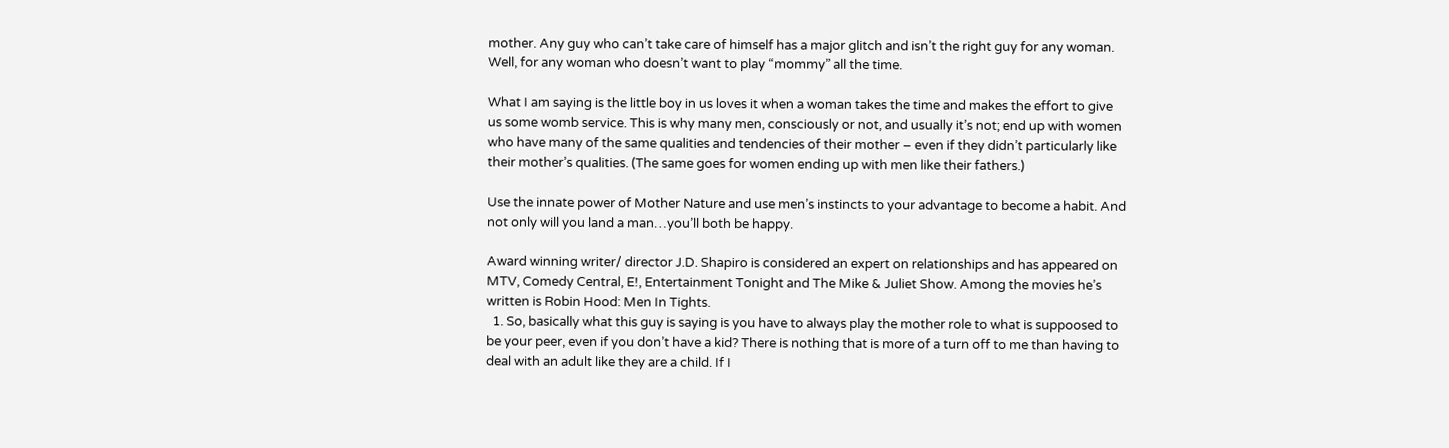mother. Any guy who can’t take care of himself has a major glitch and isn’t the right guy for any woman. Well, for any woman who doesn’t want to play “mommy” all the time.

What I am saying is the little boy in us loves it when a woman takes the time and makes the effort to give us some womb service. This is why many men, consciously or not, and usually it’s not; end up with women who have many of the same qualities and tendencies of their mother – even if they didn’t particularly like their mother’s qualities. (The same goes for women ending up with men like their fathers.)

Use the innate power of Mother Nature and use men’s instincts to your advantage to become a habit. And not only will you land a man…you’ll both be happy.

Award winning writer/ director J.D. Shapiro is considered an expert on relationships and has appeared on MTV, Comedy Central, E!, Entertainment Tonight and The Mike & Juliet Show. Among the movies he’s written is Robin Hood: Men In Tights.
  1. So, basically what this guy is saying is you have to always play the mother role to what is suppoosed to be your peer, even if you don’t have a kid? There is nothing that is more of a turn off to me than having to deal with an adult like they are a child. If I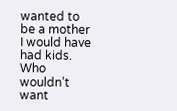wanted to be a mother I would have had kids. Who wouldn’t want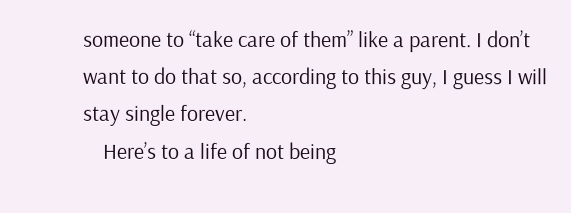someone to “take care of them” like a parent. I don’t want to do that so, according to this guy, I guess I will stay single forever.
    Here’s to a life of not being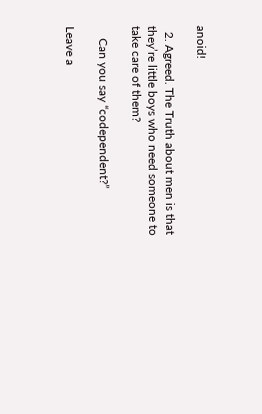anoid!

  2. Agreed. The Truth about men is that they’re little boys who need someone to take care of them?

    Can you say “codependent?”

Leave a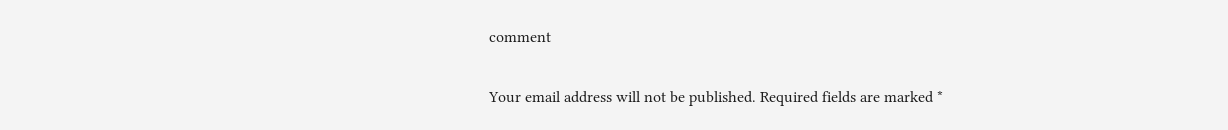comment

Your email address will not be published. Required fields are marked *